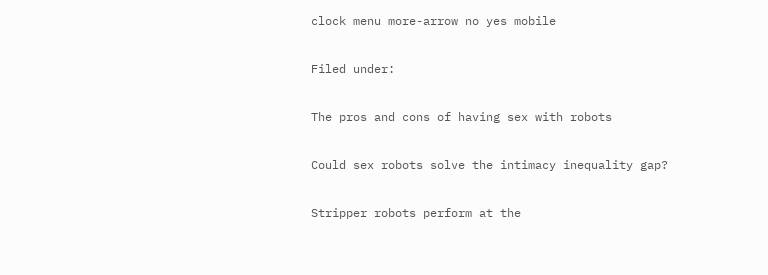clock menu more-arrow no yes mobile

Filed under:

The pros and cons of having sex with robots

Could sex robots solve the intimacy inequality gap?

Stripper robots perform at the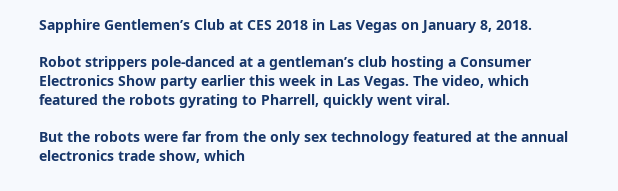Sapphire Gentlemen’s Club at CES 2018 in Las Vegas on January 8, 2018.

Robot strippers pole-danced at a gentleman’s club hosting a Consumer Electronics Show party earlier this week in Las Vegas. The video, which featured the robots gyrating to Pharrell, quickly went viral.

But the robots were far from the only sex technology featured at the annual electronics trade show, which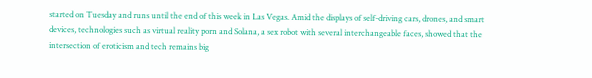started on Tuesday and runs until the end of this week in Las Vegas. Amid the displays of self-driving cars, drones, and smart devices, technologies such as virtual reality porn and Solana, a sex robot with several interchangeable faces, showed that the intersection of eroticism and tech remains big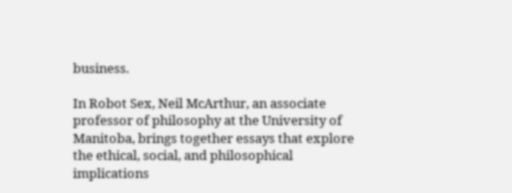business.

In Robot Sex, Neil McArthur, an associate professor of philosophy at the University of Manitoba, brings together essays that explore the ethical, social, and philosophical implications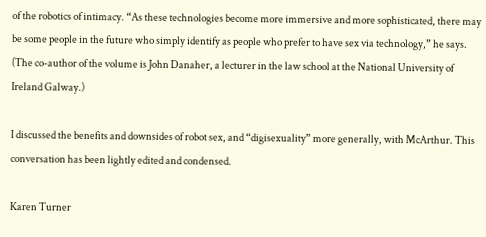of the robotics of intimacy. “As these technologies become more immersive and more sophisticated, there may be some people in the future who simply identify as people who prefer to have sex via technology,” he says. (The co-author of the volume is John Danaher, a lecturer in the law school at the National University of Ireland Galway.)

I discussed the benefits and downsides of robot sex, and “digisexuality” more generally, with McArthur. This conversation has been lightly edited and condensed.

Karen Turner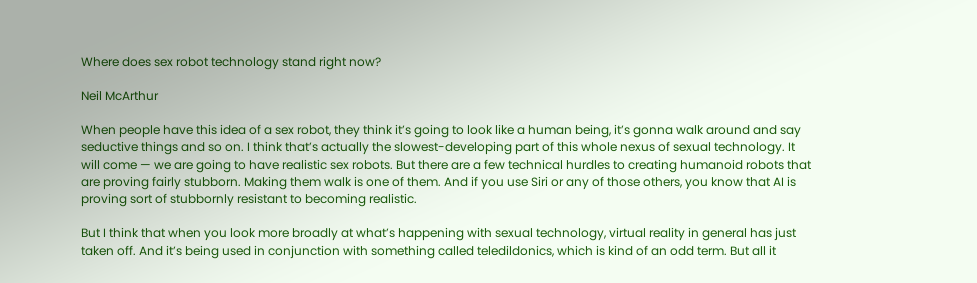Where does sex robot technology stand right now?

Neil McArthur

When people have this idea of a sex robot, they think it’s going to look like a human being, it’s gonna walk around and say seductive things and so on. I think that’s actually the slowest-developing part of this whole nexus of sexual technology. It will come — we are going to have realistic sex robots. But there are a few technical hurdles to creating humanoid robots that are proving fairly stubborn. Making them walk is one of them. And if you use Siri or any of those others, you know that AI is proving sort of stubbornly resistant to becoming realistic.

But I think that when you look more broadly at what’s happening with sexual technology, virtual reality in general has just taken off. And it’s being used in conjunction with something called teledildonics, which is kind of an odd term. But all it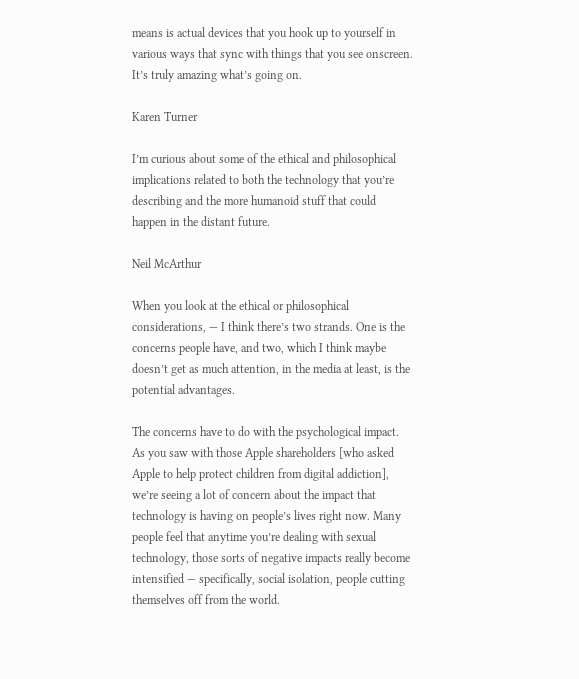means is actual devices that you hook up to yourself in various ways that sync with things that you see onscreen. It’s truly amazing what’s going on.

Karen Turner

I’m curious about some of the ethical and philosophical implications related to both the technology that you’re describing and the more humanoid stuff that could happen in the distant future.

Neil McArthur

When you look at the ethical or philosophical considerations, — I think there’s two strands. One is the concerns people have, and two, which I think maybe doesn’t get as much attention, in the media at least, is the potential advantages.

The concerns have to do with the psychological impact. As you saw with those Apple shareholders [who asked Apple to help protect children from digital addiction], we’re seeing a lot of concern about the impact that technology is having on people’s lives right now. Many people feel that anytime you’re dealing with sexual technology, those sorts of negative impacts really become intensified — specifically, social isolation, people cutting themselves off from the world.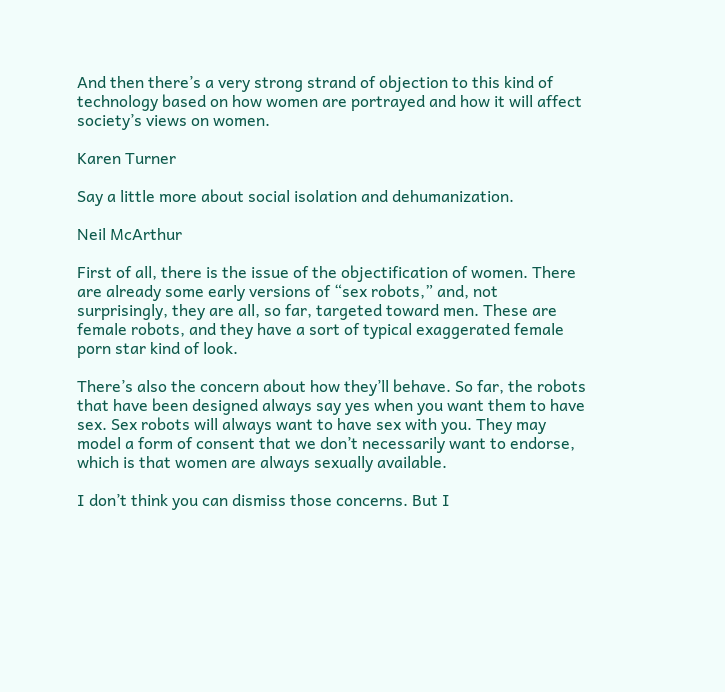And then there’s a very strong strand of objection to this kind of technology based on how women are portrayed and how it will affect society’s views on women.

Karen Turner

Say a little more about social isolation and dehumanization.

Neil McArthur

First of all, there is the issue of the objectification of women. There are already some early versions of “sex robots,” and, not surprisingly, they are all, so far, targeted toward men. These are female robots, and they have a sort of typical exaggerated female porn star kind of look.

There’s also the concern about how they’ll behave. So far, the robots that have been designed always say yes when you want them to have sex. Sex robots will always want to have sex with you. They may model a form of consent that we don’t necessarily want to endorse, which is that women are always sexually available.

I don’t think you can dismiss those concerns. But I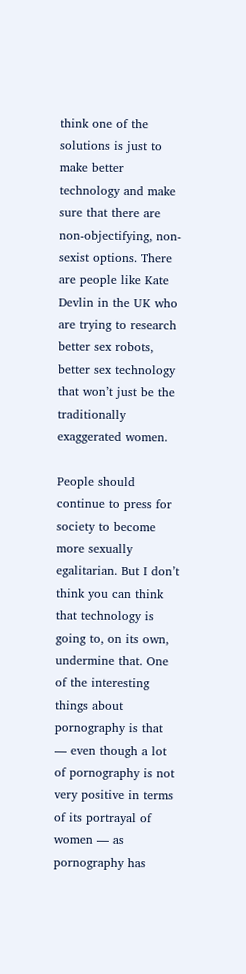think one of the solutions is just to make better technology and make sure that there are non-objectifying, non-sexist options. There are people like Kate Devlin in the UK who are trying to research better sex robots, better sex technology that won’t just be the traditionally exaggerated women.

People should continue to press for society to become more sexually egalitarian. But I don’t think you can think that technology is going to, on its own, undermine that. One of the interesting things about pornography is that — even though a lot of pornography is not very positive in terms of its portrayal of women — as pornography has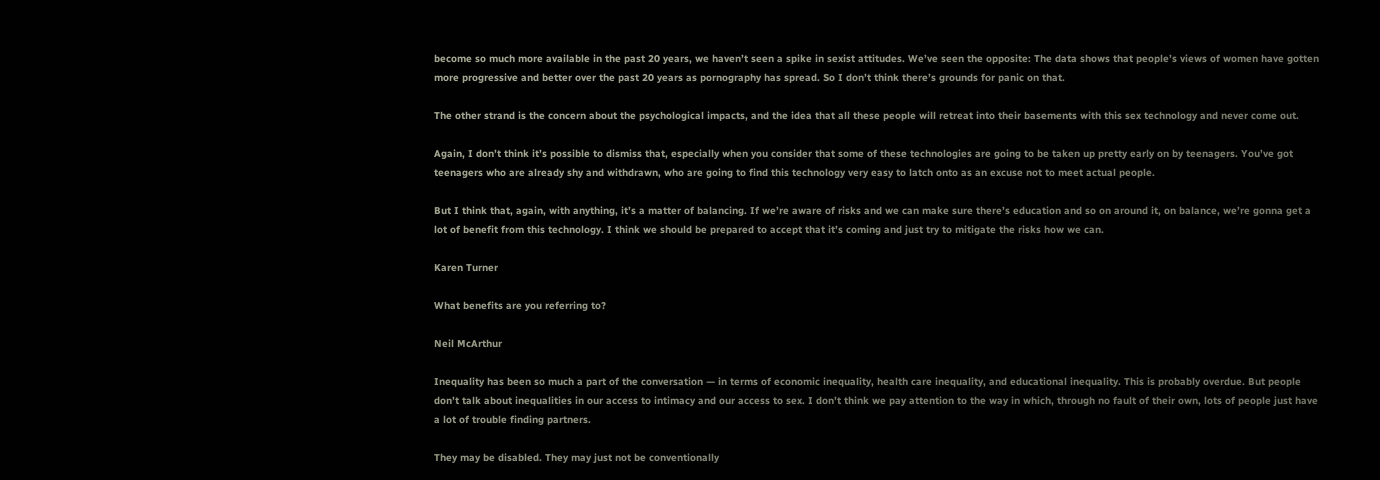become so much more available in the past 20 years, we haven’t seen a spike in sexist attitudes. We’ve seen the opposite: The data shows that people’s views of women have gotten more progressive and better over the past 20 years as pornography has spread. So I don’t think there’s grounds for panic on that.

The other strand is the concern about the psychological impacts, and the idea that all these people will retreat into their basements with this sex technology and never come out.

Again, I don’t think it’s possible to dismiss that, especially when you consider that some of these technologies are going to be taken up pretty early on by teenagers. You’ve got teenagers who are already shy and withdrawn, who are going to find this technology very easy to latch onto as an excuse not to meet actual people.

But I think that, again, with anything, it’s a matter of balancing. If we’re aware of risks and we can make sure there’s education and so on around it, on balance, we’re gonna get a lot of benefit from this technology. I think we should be prepared to accept that it’s coming and just try to mitigate the risks how we can.

Karen Turner

What benefits are you referring to?

Neil McArthur

Inequality has been so much a part of the conversation — in terms of economic inequality, health care inequality, and educational inequality. This is probably overdue. But people don’t talk about inequalities in our access to intimacy and our access to sex. I don’t think we pay attention to the way in which, through no fault of their own, lots of people just have a lot of trouble finding partners.

They may be disabled. They may just not be conventionally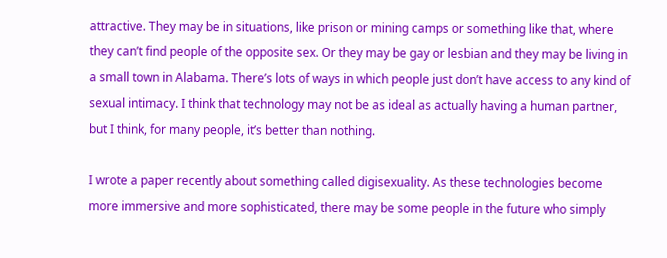attractive. They may be in situations, like prison or mining camps or something like that, where they can’t find people of the opposite sex. Or they may be gay or lesbian and they may be living in a small town in Alabama. There’s lots of ways in which people just don’t have access to any kind of sexual intimacy. I think that technology may not be as ideal as actually having a human partner, but I think, for many people, it’s better than nothing.

I wrote a paper recently about something called digisexuality. As these technologies become more immersive and more sophisticated, there may be some people in the future who simply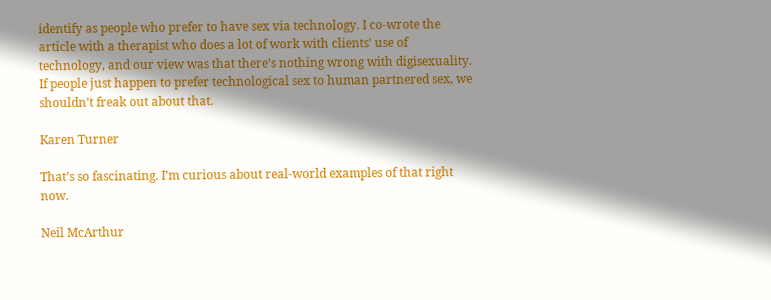identify as people who prefer to have sex via technology. I co-wrote the article with a therapist who does a lot of work with clients’ use of technology, and our view was that there’s nothing wrong with digisexuality. If people just happen to prefer technological sex to human partnered sex, we shouldn’t freak out about that.

Karen Turner

That’s so fascinating. I’m curious about real-world examples of that right now.

Neil McArthur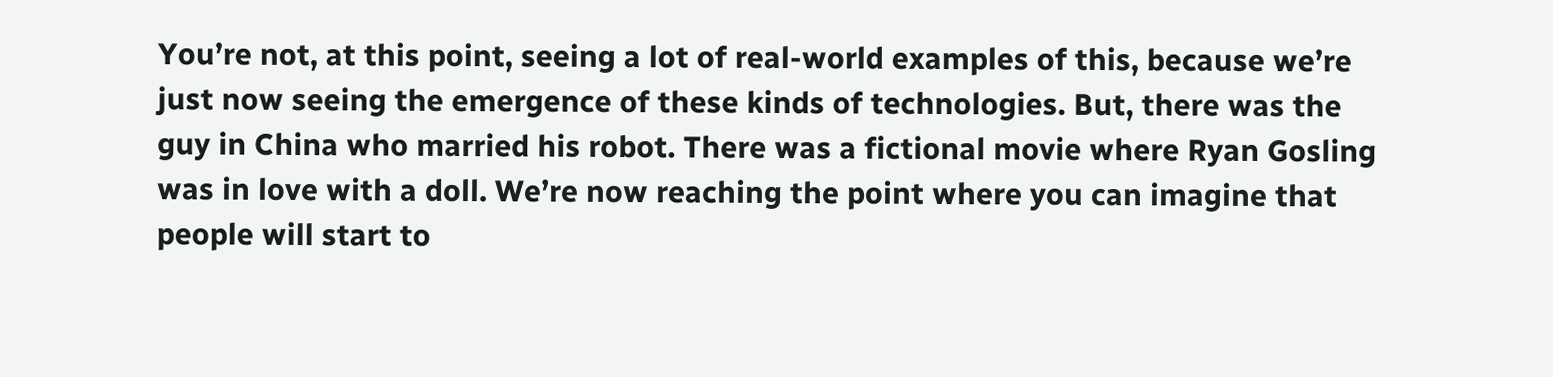You’re not, at this point, seeing a lot of real-world examples of this, because we’re just now seeing the emergence of these kinds of technologies. But, there was the guy in China who married his robot. There was a fictional movie where Ryan Gosling was in love with a doll. We’re now reaching the point where you can imagine that people will start to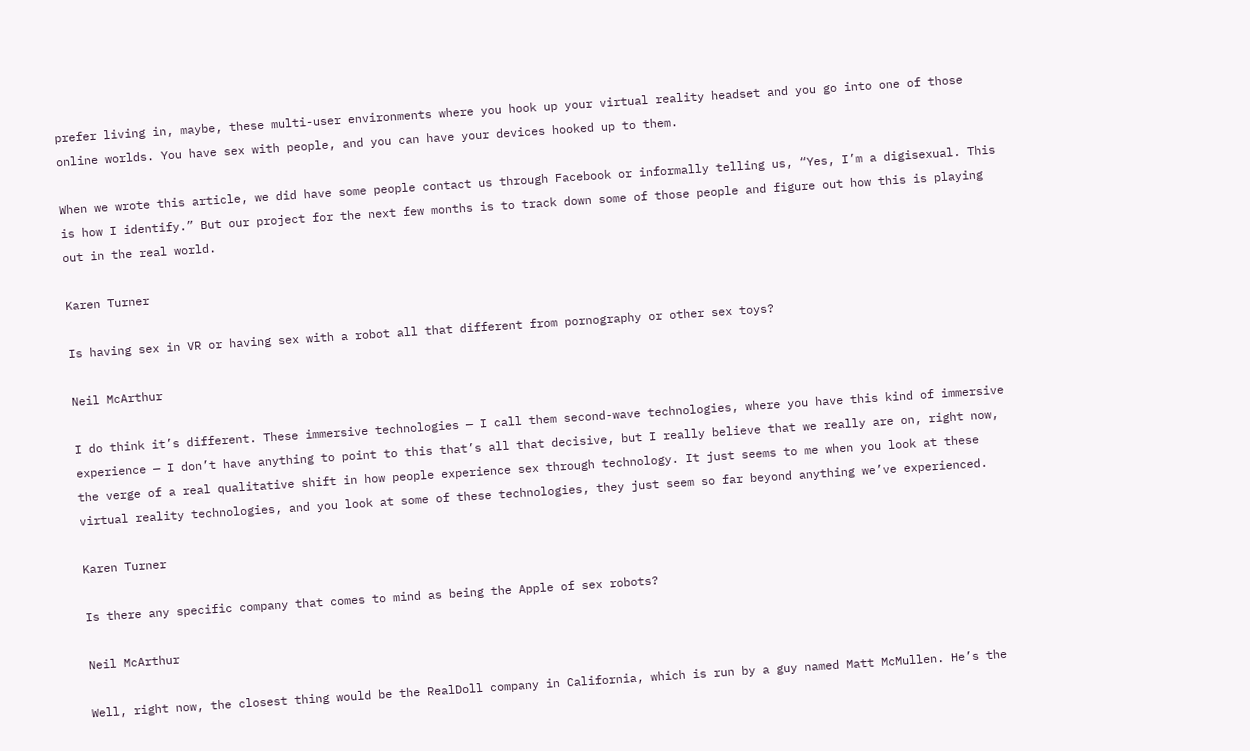prefer living in, maybe, these multi-user environments where you hook up your virtual reality headset and you go into one of those online worlds. You have sex with people, and you can have your devices hooked up to them.

When we wrote this article, we did have some people contact us through Facebook or informally telling us, “Yes, I’m a digisexual. This is how I identify.” But our project for the next few months is to track down some of those people and figure out how this is playing out in the real world.

Karen Turner

Is having sex in VR or having sex with a robot all that different from pornography or other sex toys?

Neil McArthur

I do think it’s different. These immersive technologies — I call them second-wave technologies, where you have this kind of immersive experience — I don’t have anything to point to this that’s all that decisive, but I really believe that we really are on, right now, the verge of a real qualitative shift in how people experience sex through technology. It just seems to me when you look at these virtual reality technologies, and you look at some of these technologies, they just seem so far beyond anything we’ve experienced.

Karen Turner

Is there any specific company that comes to mind as being the Apple of sex robots?

Neil McArthur

Well, right now, the closest thing would be the RealDoll company in California, which is run by a guy named Matt McMullen. He’s the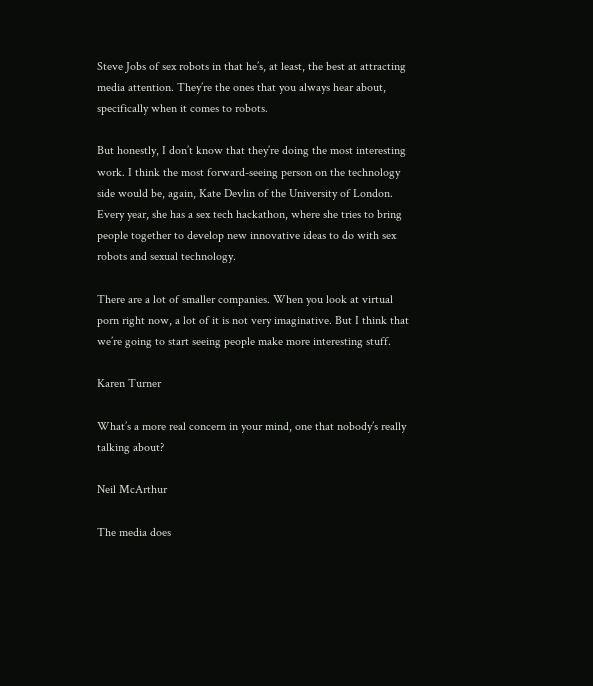Steve Jobs of sex robots in that he’s, at least, the best at attracting media attention. They’re the ones that you always hear about, specifically when it comes to robots.

But honestly, I don’t know that they’re doing the most interesting work. I think the most forward-seeing person on the technology side would be, again, Kate Devlin of the University of London. Every year, she has a sex tech hackathon, where she tries to bring people together to develop new innovative ideas to do with sex robots and sexual technology.

There are a lot of smaller companies. When you look at virtual porn right now, a lot of it is not very imaginative. But I think that we’re going to start seeing people make more interesting stuff.

Karen Turner

What’s a more real concern in your mind, one that nobody’s really talking about?

Neil McArthur

The media does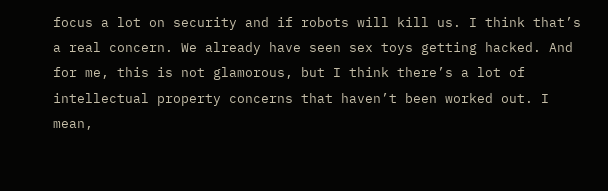focus a lot on security and if robots will kill us. I think that’s a real concern. We already have seen sex toys getting hacked. And for me, this is not glamorous, but I think there’s a lot of intellectual property concerns that haven’t been worked out. I mean,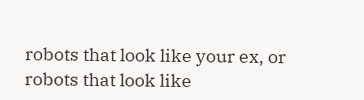robots that look like your ex, or robots that look like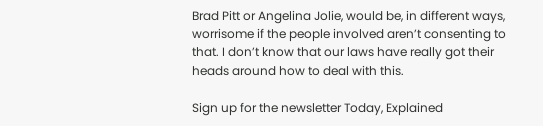Brad Pitt or Angelina Jolie, would be, in different ways, worrisome if the people involved aren’t consenting to that. I don’t know that our laws have really got their heads around how to deal with this.

Sign up for the newsletter Today, Explained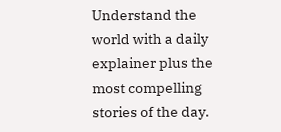Understand the world with a daily explainer plus the most compelling stories of the day.